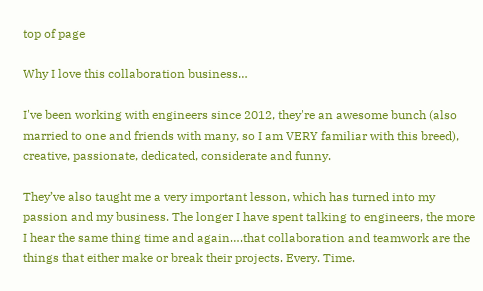top of page

Why I love this collaboration business…

I've been working with engineers since 2012, they're an awesome bunch (also married to one and friends with many, so I am VERY familiar with this breed), creative, passionate, dedicated, considerate and funny.

They’ve also taught me a very important lesson, which has turned into my passion and my business. The longer I have spent talking to engineers, the more I hear the same thing time and again….that collaboration and teamwork are the things that either make or break their projects. Every. Time.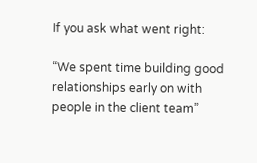If you ask what went right:

“We spent time building good relationships early on with people in the client team”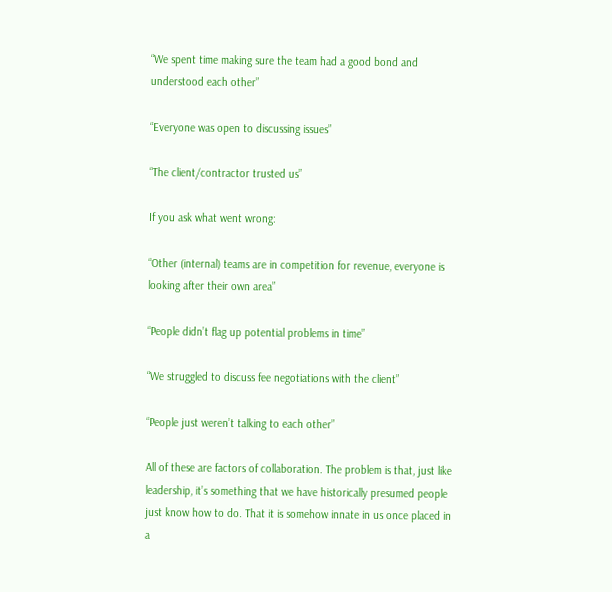“We spent time making sure the team had a good bond and understood each other”

“Everyone was open to discussing issues”

“The client/contractor trusted us”

If you ask what went wrong:

“Other (internal) teams are in competition for revenue, everyone is looking after their own area”

“People didn’t flag up potential problems in time”

“We struggled to discuss fee negotiations with the client”

“People just weren’t talking to each other”

All of these are factors of collaboration. The problem is that, just like leadership, it’s something that we have historically presumed people just know how to do. That it is somehow innate in us once placed in a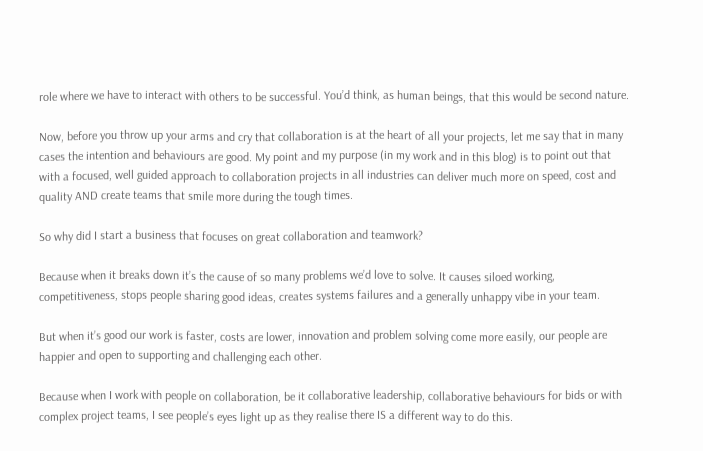role where we have to interact with others to be successful. You’d think, as human beings, that this would be second nature.

Now, before you throw up your arms and cry that collaboration is at the heart of all your projects, let me say that in many cases the intention and behaviours are good. My point and my purpose (in my work and in this blog) is to point out that with a focused, well guided approach to collaboration projects in all industries can deliver much more on speed, cost and quality AND create teams that smile more during the tough times.

So why did I start a business that focuses on great collaboration and teamwork?

Because when it breaks down it’s the cause of so many problems we’d love to solve. It causes siloed working, competitiveness, stops people sharing good ideas, creates systems failures and a generally unhappy vibe in your team.

But when it’s good our work is faster, costs are lower, innovation and problem solving come more easily, our people are happier and open to supporting and challenging each other.

Because when I work with people on collaboration, be it collaborative leadership, collaborative behaviours for bids or with complex project teams, I see people’s eyes light up as they realise there IS a different way to do this.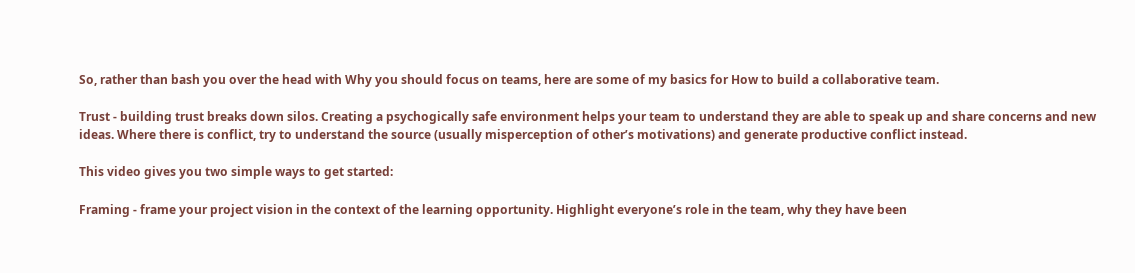So, rather than bash you over the head with Why you should focus on teams, here are some of my basics for How to build a collaborative team.

Trust - building trust breaks down silos. Creating a psychogically safe environment helps your team to understand they are able to speak up and share concerns and new ideas. Where there is conflict, try to understand the source (usually misperception of other’s motivations) and generate productive conflict instead.

This video gives you two simple ways to get started:

Framing - frame your project vision in the context of the learning opportunity. Highlight everyone’s role in the team, why they have been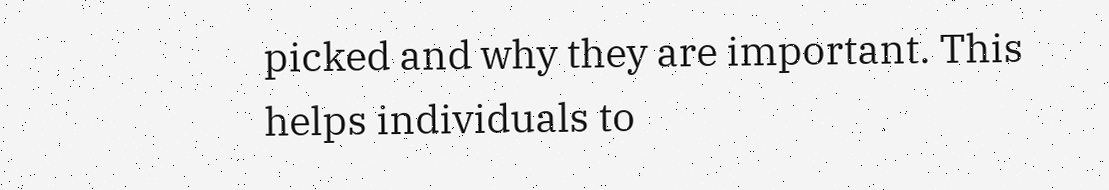picked and why they are important. This helps individuals to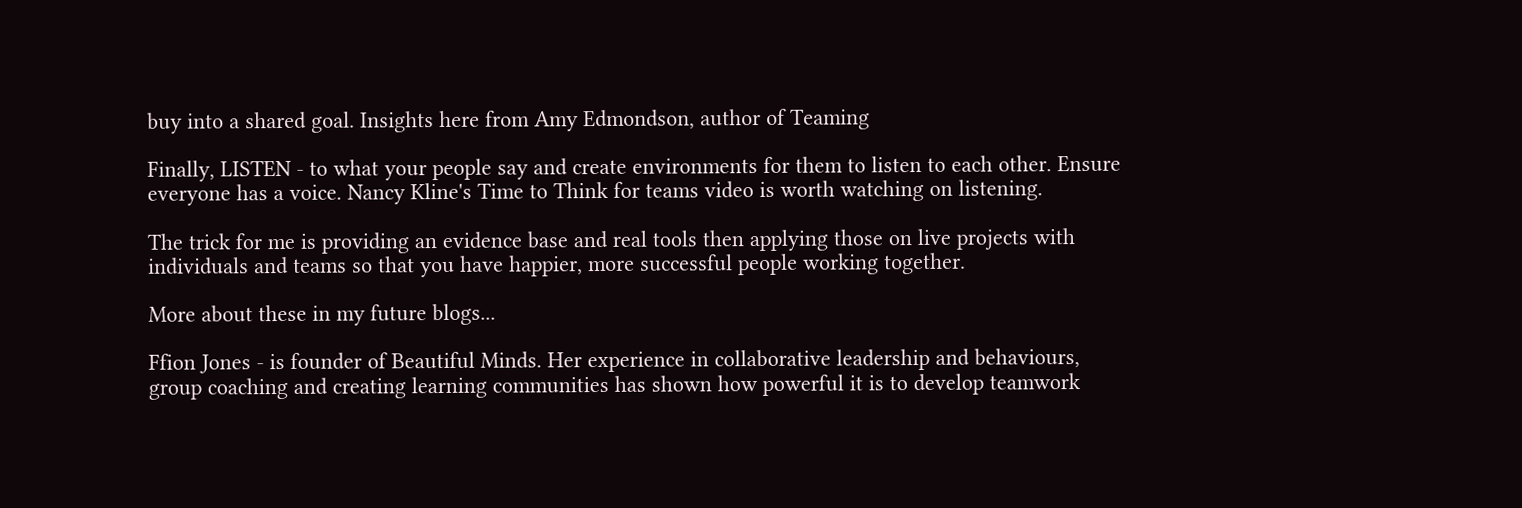buy into a shared goal. Insights here from Amy Edmondson, author of Teaming

Finally, LISTEN - to what your people say and create environments for them to listen to each other. Ensure everyone has a voice. Nancy Kline's Time to Think for teams video is worth watching on listening.

The trick for me is providing an evidence base and real tools then applying those on live projects with individuals and teams so that you have happier, more successful people working together.

More about these in my future blogs...

Ffion Jones - is founder of Beautiful Minds. Her experience in collaborative leadership and behaviours, group coaching and creating learning communities has shown how powerful it is to develop teamwork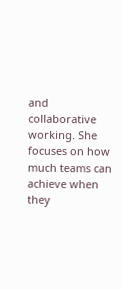and collaborative working. She focuses on how much teams can achieve when they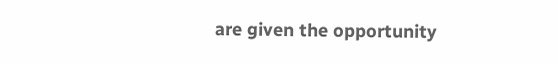are given the opportunity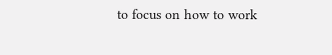to focus on how to work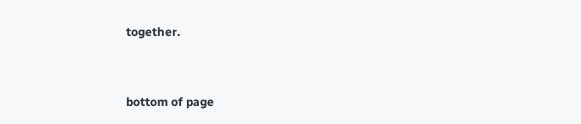together.


bottom of page